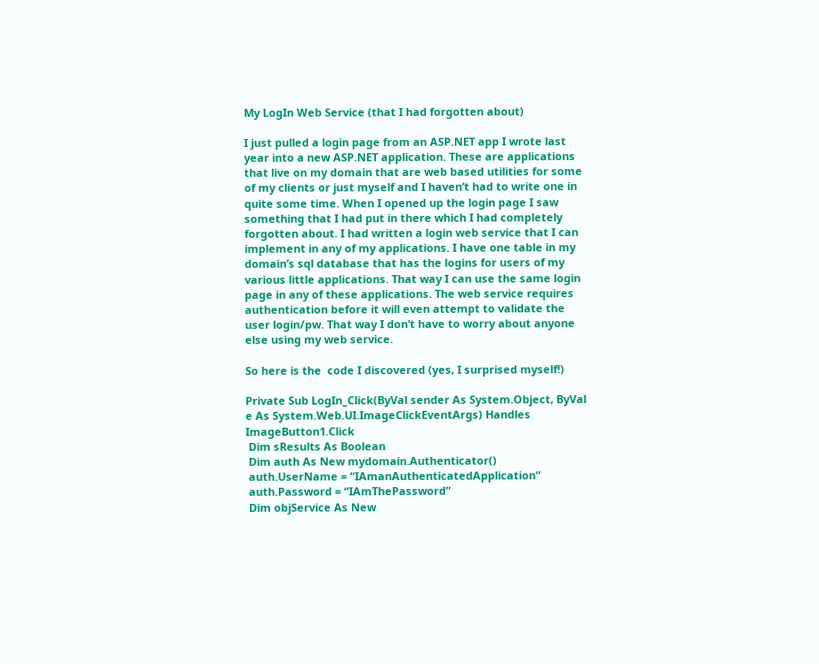My LogIn Web Service (that I had forgotten about)

I just pulled a login page from an ASP.NET app I wrote last year into a new ASP.NET application. These are applications that live on my domain that are web based utilities for some of my clients or just myself and I haven’t had to write one in quite some time. When I opened up the login page I saw something that I had put in there which I had completely forgotten about. I had written a login web service that I can implement in any of my applications. I have one table in my domain’s sql database that has the logins for users of my various little applications. That way I can use the same login page in any of these applications. The web service requires authentication before it will even attempt to validate the user login/pw. That way I don’t have to worry about anyone else using my web service.

So here is the  code I discovered (yes, I surprised myself!)

Private Sub LogIn_Click(ByVal sender As System.Object, ByVal e As System.Web.UI.ImageClickEventArgs) Handles ImageButton1.Click
 Dim sResults As Boolean
 Dim auth As New mydomain.Authenticator()
 auth.UserName = “IAmanAuthenticatedApplication”
 auth.Password = “IAmThePassword”
 Dim objService As New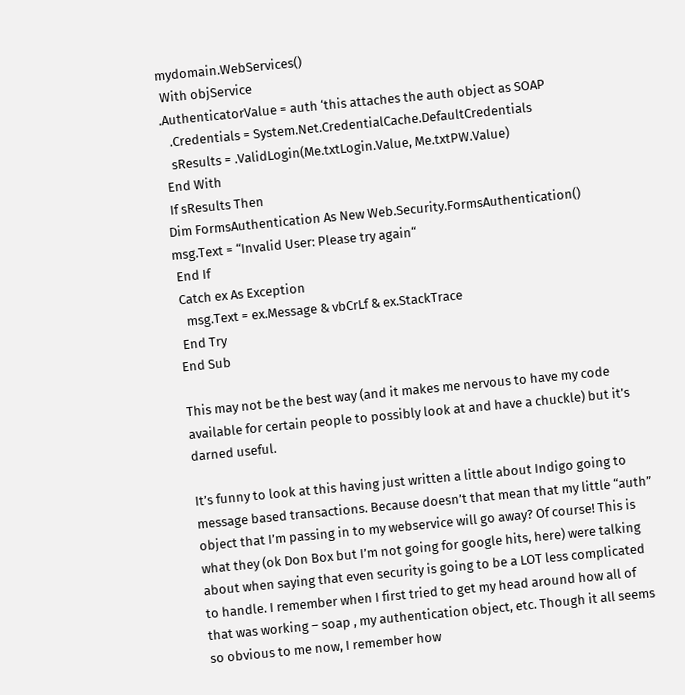mydomain.WebServices()
 With objService
.AuthenticatorValue = auth ‘this attaches the auth object as SOAP
   .Credentials = System.Net.CredentialCache.DefaultCredentials
   sResults = .ValidLogin(Me.txtLogin.Value, Me.txtPW.Value)
 End With
 If sResults Then
Dim FormsAuthentication As New Web.Security.FormsAuthentication()
msg.Text = “Invalid User: Please try again“
 End If
 Catch ex As Exception
   msg.Text = ex.Message & vbCrLf & ex.StackTrace
 End Try
End Sub

This may not be the best way (and it makes me nervous to have my code available for certain people to possibly look at and have a chuckle) but it’s darned useful.

It’s funny to look at this having just written a little about Indigo going to message based transactions. Because doesn’t that mean that my little “auth” object that I’m passing in to my webservice will go away? Of course! This is what they (ok Don Box but I’m not going for google hits, here) were talking about when saying that even security is going to be a LOT less complicated to handle. I remember when I first tried to get my head around how all of that was working – soap , my authentication object, etc. Though it all seems so obvious to me now, I remember how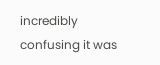incredibly confusing it was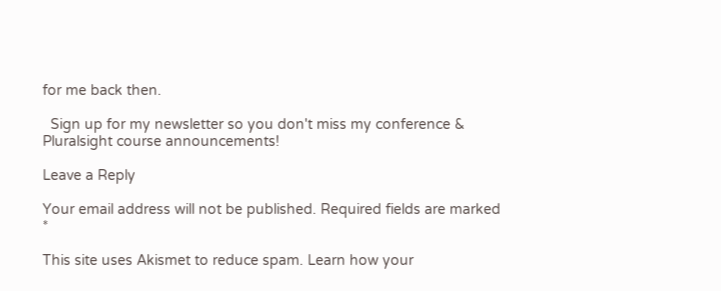for me back then.

  Sign up for my newsletter so you don't miss my conference & Pluralsight course announcements!

Leave a Reply

Your email address will not be published. Required fields are marked *

This site uses Akismet to reduce spam. Learn how your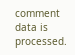comment data is processed.